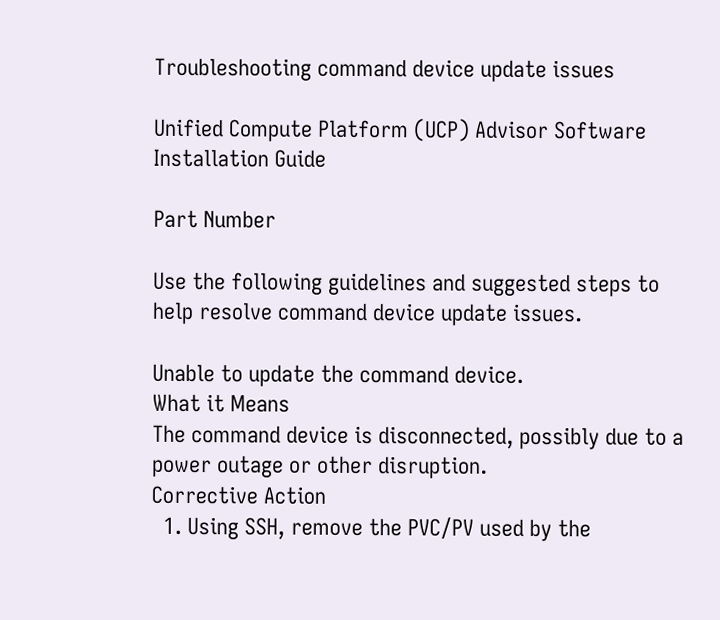Troubleshooting command device update issues

Unified Compute Platform (UCP) Advisor Software Installation Guide

Part Number

Use the following guidelines and suggested steps to help resolve command device update issues.

Unable to update the command device.
What it Means
The command device is disconnected, possibly due to a power outage or other disruption.
Corrective Action
  1. Using SSH, remove the PVC/PV used by the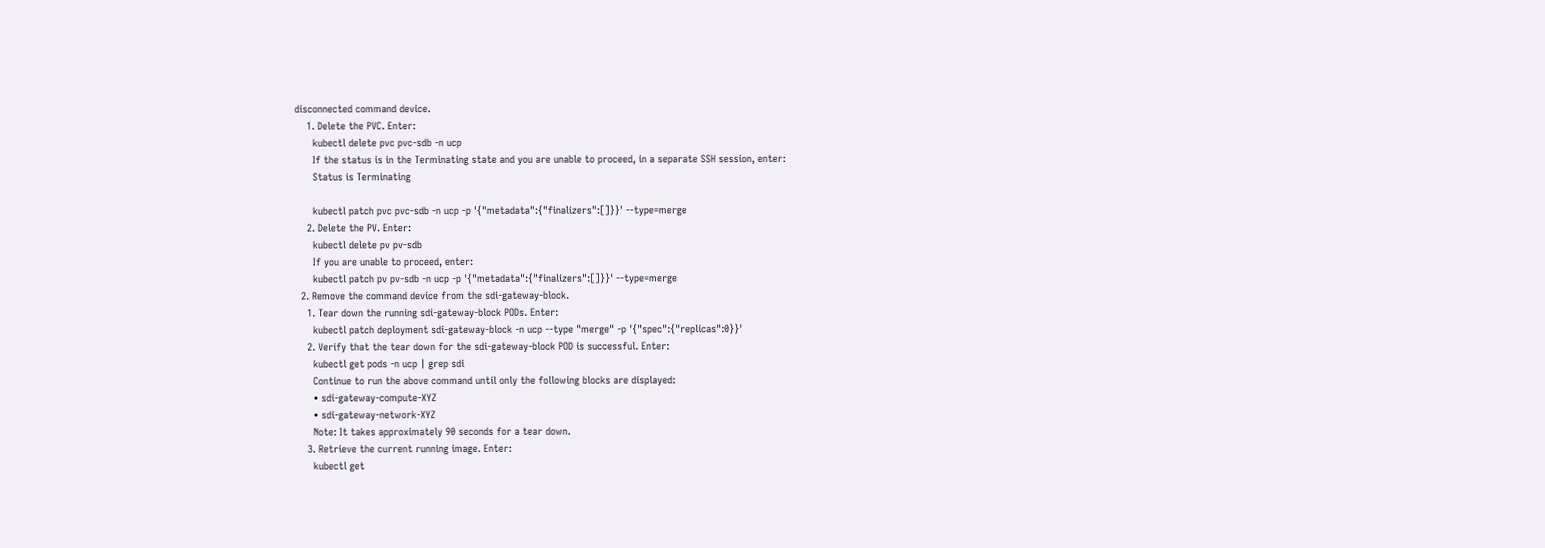disconnected command device.
    1. Delete the PVC. Enter:
      kubectl delete pvc pvc-sdb -n ucp
      If the status is in the Terminating state and you are unable to proceed, in a separate SSH session, enter:
      Status is Terminating

      kubectl patch pvc pvc-sdb -n ucp -p '{"metadata":{"finalizers":[]}}' --type=merge
    2. Delete the PV. Enter:
      kubectl delete pv pv-sdb
      If you are unable to proceed, enter:
      kubectl patch pv pv-sdb -n ucp -p '{"metadata":{"finalizers":[]}}' --type=merge
  2. Remove the command device from the sdi-gateway-block.
    1. Tear down the running sdi-gateway-block PODs. Enter:
      kubectl patch deployment sdi-gateway-block -n ucp --type "merge" -p '{"spec":{"replicas":0}}'
    2. Verify that the tear down for the sdi-gateway-block POD is successful. Enter:
      kubectl get pods -n ucp | grep sdi
      Continue to run the above command until only the following blocks are displayed:
      • sdi-gateway-compute-XYZ
      • sdi-gateway-network-XYZ
      Note: It takes approximately 90 seconds for a tear down.
    3. Retrieve the current running image. Enter:
      kubectl get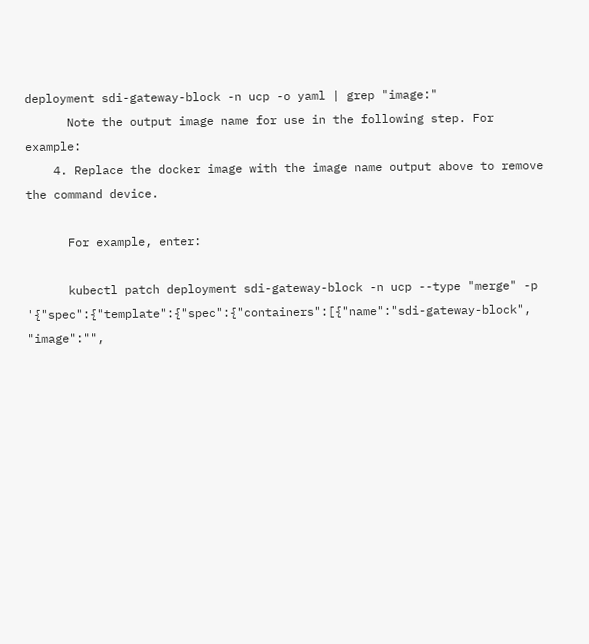deployment sdi-gateway-block -n ucp -o yaml | grep "image:"
      Note the output image name for use in the following step. For example:
    4. Replace the docker image with the image name output above to remove the command device.

      For example, enter:

      kubectl patch deployment sdi-gateway-block -n ucp --type "merge" -p '{"spec":{"template":{"spec":{"containers":[{"name":"sdi-gateway-block", "image":"",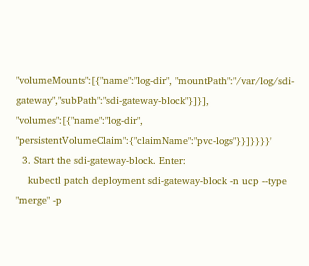"volumeMounts":[{"name":"log-dir", "mountPath":"/var/log/sdi-gateway","subPath":"sdi-gateway-block"}]}], "volumes":[{"name":"log-dir", "persistentVolumeClaim":{"claimName":"pvc-logs"}}]}}}}'
  3. Start the sdi-gateway-block. Enter:
    kubectl patch deployment sdi-gateway-block -n ucp --type "merge" -p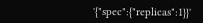'{"spec":{"replicas":1}}'